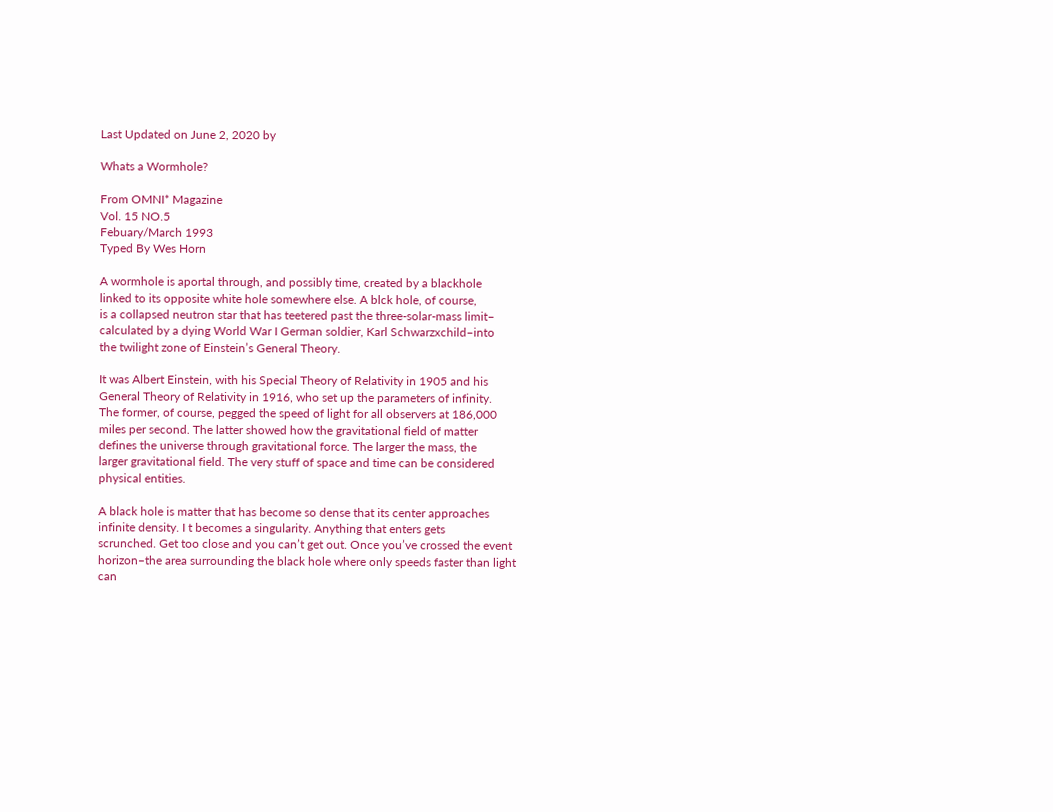Last Updated on June 2, 2020 by

Whats a Wormhole?

From OMNI* Magazine
Vol. 15 NO.5
Febuary/March 1993
Typed By Wes Horn

A wormhole is aportal through, and possibly time, created by a blackhole
linked to its opposite white hole somewhere else. A blck hole, of course,
is a collapsed neutron star that has teetered past the three-solar-mass limit–
calculated by a dying World War I German soldier, Karl Schwarzxchild–into
the twilight zone of Einstein’s General Theory.

It was Albert Einstein, with his Special Theory of Relativity in 1905 and his
General Theory of Relativity in 1916, who set up the parameters of infinity.
The former, of course, pegged the speed of light for all observers at 186,000
miles per second. The latter showed how the gravitational field of matter
defines the universe through gravitational force. The larger the mass, the
larger gravitational field. The very stuff of space and time can be considered
physical entities.

A black hole is matter that has become so dense that its center approaches
infinite density. I t becomes a singularity. Anything that enters gets
scrunched. Get too close and you can’t get out. Once you’ve crossed the event
horizon–the area surrounding the black hole where only speeds faster than light
can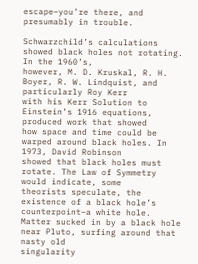escape–you’re there, and presumably in trouble.

Schwarzchild’s calculations showed black holes not rotating. In the 1960’s,
however, M. D. Kruskal, R. H. Boyer, R. W. Lindquist, and particularly Roy Kerr
with his Kerr Solution to Einstein’s 1916 equations, produced work that showed
how space and time could be warped around black holes. In 1973, David Robinson
showed that black holes must rotate. The Law of Symmetry would indicate, some
theorists speculate, the existence of a black hole’s counterpoint–a white hole.
Matter sucked in by a black hole near Pluto, surfing around that nasty old
singularity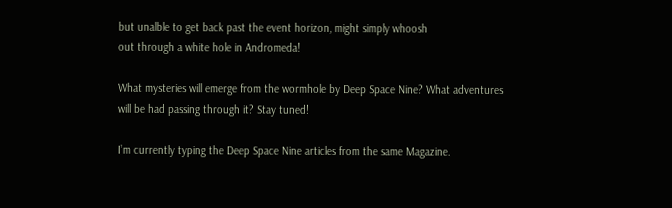but unalble to get back past the event horizon, might simply whoosh
out through a white hole in Andromeda!

What mysteries will emerge from the wormhole by Deep Space Nine? What adventures
will be had passing through it? Stay tuned!

I’m currently typing the Deep Space Nine articles from the same Magazine.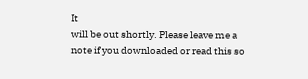It
will be out shortly. Please leave me a note if you downloaded or read this so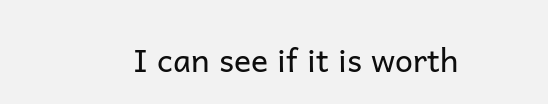I can see if it is worth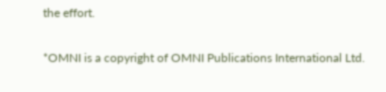the effort.

*OMNI is a copyright of OMNI Publications International Ltd.